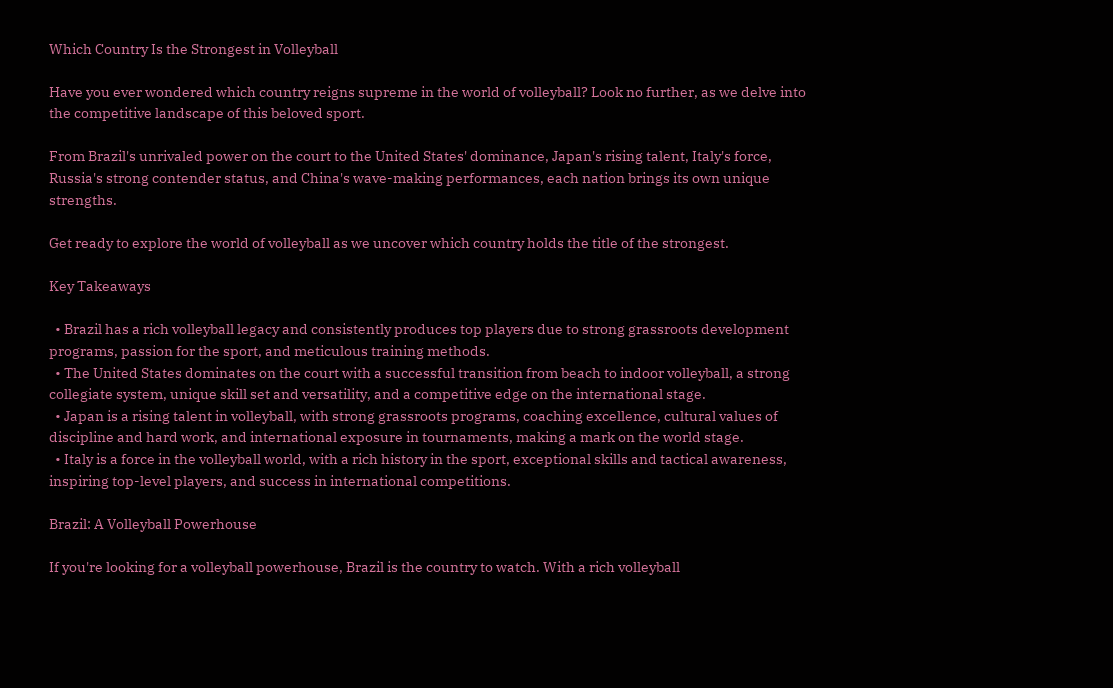Which Country Is the Strongest in Volleyball

Have you ever wondered which country reigns supreme in the world of volleyball? Look no further, as we delve into the competitive landscape of this beloved sport.

From Brazil's unrivaled power on the court to the United States' dominance, Japan's rising talent, Italy's force, Russia's strong contender status, and China's wave-making performances, each nation brings its own unique strengths.

Get ready to explore the world of volleyball as we uncover which country holds the title of the strongest.

Key Takeaways

  • Brazil has a rich volleyball legacy and consistently produces top players due to strong grassroots development programs, passion for the sport, and meticulous training methods.
  • The United States dominates on the court with a successful transition from beach to indoor volleyball, a strong collegiate system, unique skill set and versatility, and a competitive edge on the international stage.
  • Japan is a rising talent in volleyball, with strong grassroots programs, coaching excellence, cultural values of discipline and hard work, and international exposure in tournaments, making a mark on the world stage.
  • Italy is a force in the volleyball world, with a rich history in the sport, exceptional skills and tactical awareness, inspiring top-level players, and success in international competitions.

Brazil: A Volleyball Powerhouse

If you're looking for a volleyball powerhouse, Brazil is the country to watch. With a rich volleyball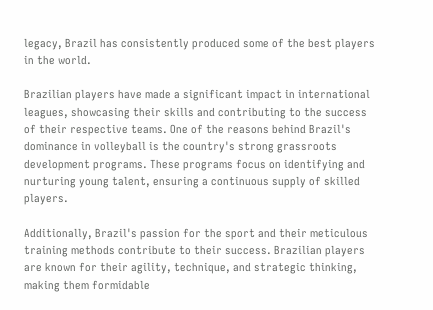legacy, Brazil has consistently produced some of the best players in the world.

Brazilian players have made a significant impact in international leagues, showcasing their skills and contributing to the success of their respective teams. One of the reasons behind Brazil's dominance in volleyball is the country's strong grassroots development programs. These programs focus on identifying and nurturing young talent, ensuring a continuous supply of skilled players.

Additionally, Brazil's passion for the sport and their meticulous training methods contribute to their success. Brazilian players are known for their agility, technique, and strategic thinking, making them formidable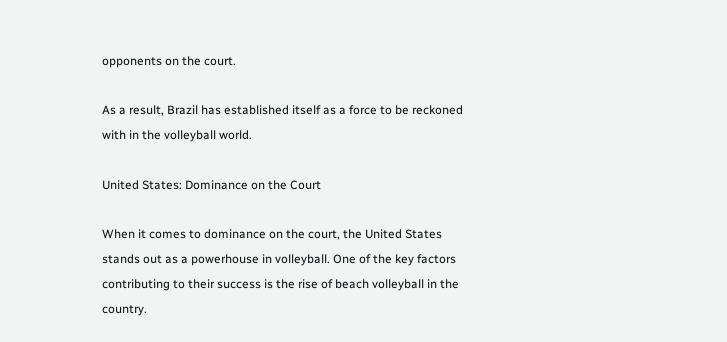opponents on the court.

As a result, Brazil has established itself as a force to be reckoned with in the volleyball world.

United States: Dominance on the Court

When it comes to dominance on the court, the United States stands out as a powerhouse in volleyball. One of the key factors contributing to their success is the rise of beach volleyball in the country.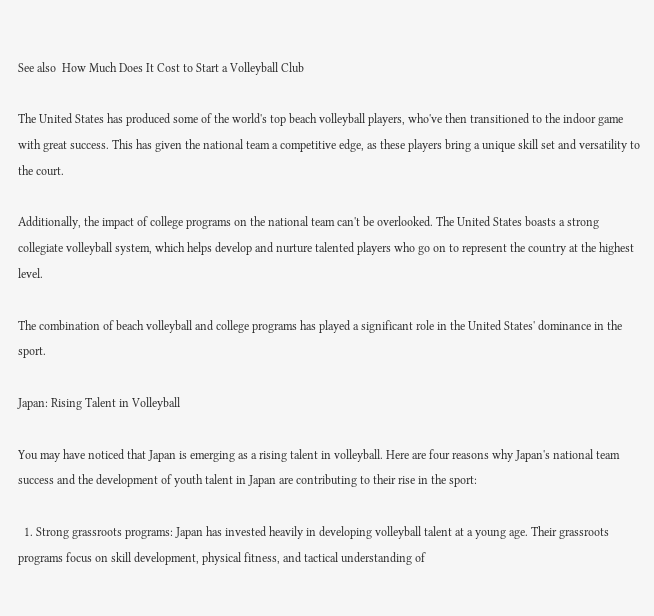See also  How Much Does It Cost to Start a Volleyball Club

The United States has produced some of the world's top beach volleyball players, who've then transitioned to the indoor game with great success. This has given the national team a competitive edge, as these players bring a unique skill set and versatility to the court.

Additionally, the impact of college programs on the national team can't be overlooked. The United States boasts a strong collegiate volleyball system, which helps develop and nurture talented players who go on to represent the country at the highest level.

The combination of beach volleyball and college programs has played a significant role in the United States' dominance in the sport.

Japan: Rising Talent in Volleyball

You may have noticed that Japan is emerging as a rising talent in volleyball. Here are four reasons why Japan's national team success and the development of youth talent in Japan are contributing to their rise in the sport:

  1. Strong grassroots programs: Japan has invested heavily in developing volleyball talent at a young age. Their grassroots programs focus on skill development, physical fitness, and tactical understanding of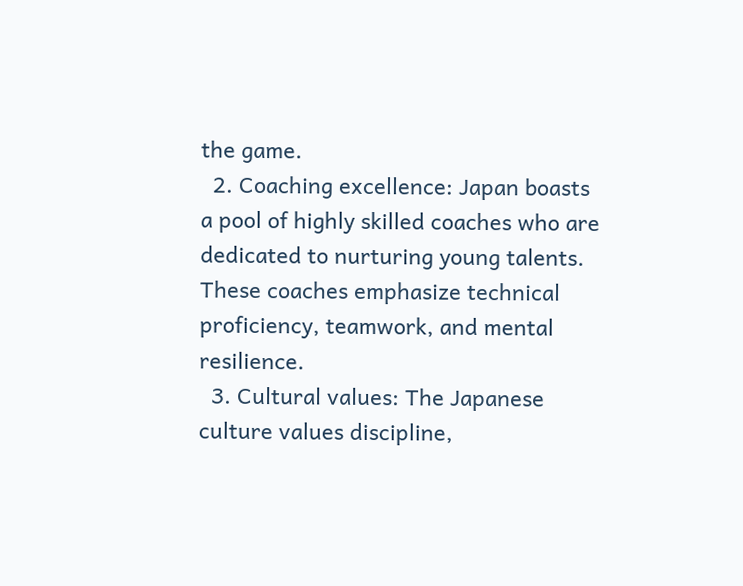the game.
  2. Coaching excellence: Japan boasts a pool of highly skilled coaches who are dedicated to nurturing young talents. These coaches emphasize technical proficiency, teamwork, and mental resilience.
  3. Cultural values: The Japanese culture values discipline,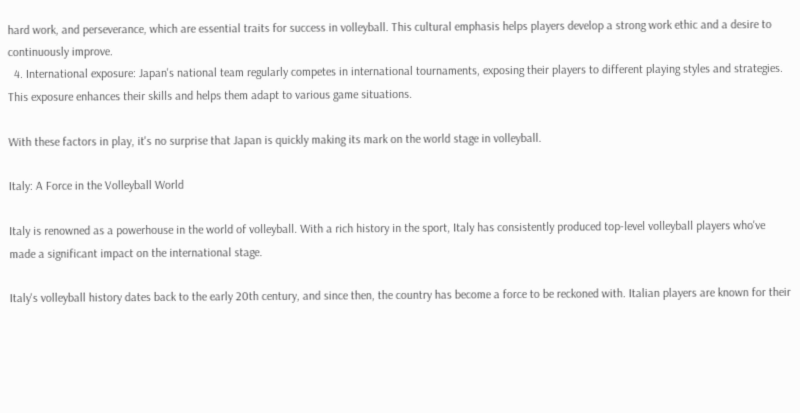hard work, and perseverance, which are essential traits for success in volleyball. This cultural emphasis helps players develop a strong work ethic and a desire to continuously improve.
  4. International exposure: Japan's national team regularly competes in international tournaments, exposing their players to different playing styles and strategies. This exposure enhances their skills and helps them adapt to various game situations.

With these factors in play, it's no surprise that Japan is quickly making its mark on the world stage in volleyball.

Italy: A Force in the Volleyball World

Italy is renowned as a powerhouse in the world of volleyball. With a rich history in the sport, Italy has consistently produced top-level volleyball players who've made a significant impact on the international stage.

Italy's volleyball history dates back to the early 20th century, and since then, the country has become a force to be reckoned with. Italian players are known for their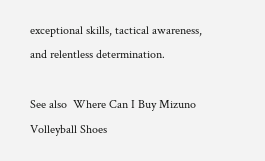exceptional skills, tactical awareness, and relentless determination.

See also  Where Can I Buy Mizuno Volleyball Shoes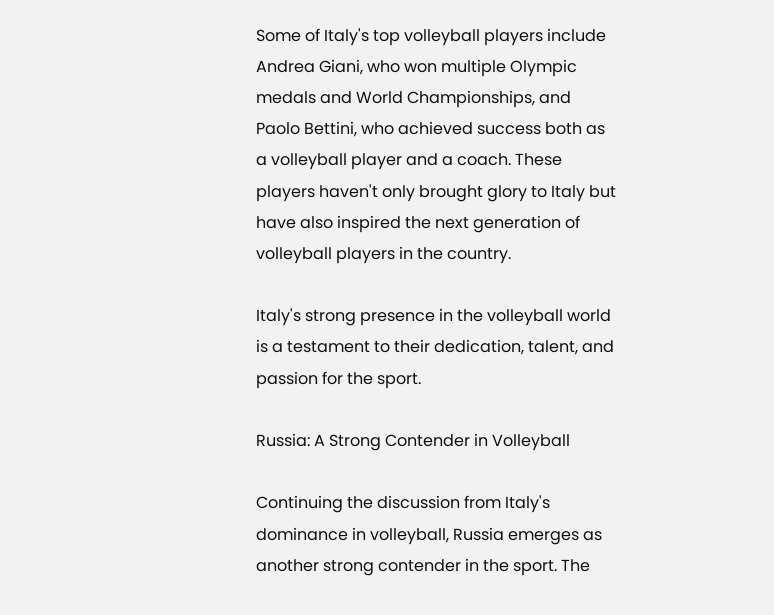Some of Italy's top volleyball players include Andrea Giani, who won multiple Olympic medals and World Championships, and Paolo Bettini, who achieved success both as a volleyball player and a coach. These players haven't only brought glory to Italy but have also inspired the next generation of volleyball players in the country.

Italy's strong presence in the volleyball world is a testament to their dedication, talent, and passion for the sport.

Russia: A Strong Contender in Volleyball

Continuing the discussion from Italy's dominance in volleyball, Russia emerges as another strong contender in the sport. The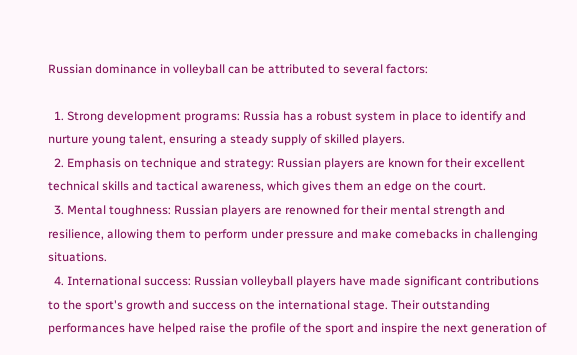Russian dominance in volleyball can be attributed to several factors:

  1. Strong development programs: Russia has a robust system in place to identify and nurture young talent, ensuring a steady supply of skilled players.
  2. Emphasis on technique and strategy: Russian players are known for their excellent technical skills and tactical awareness, which gives them an edge on the court.
  3. Mental toughness: Russian players are renowned for their mental strength and resilience, allowing them to perform under pressure and make comebacks in challenging situations.
  4. International success: Russian volleyball players have made significant contributions to the sport's growth and success on the international stage. Their outstanding performances have helped raise the profile of the sport and inspire the next generation of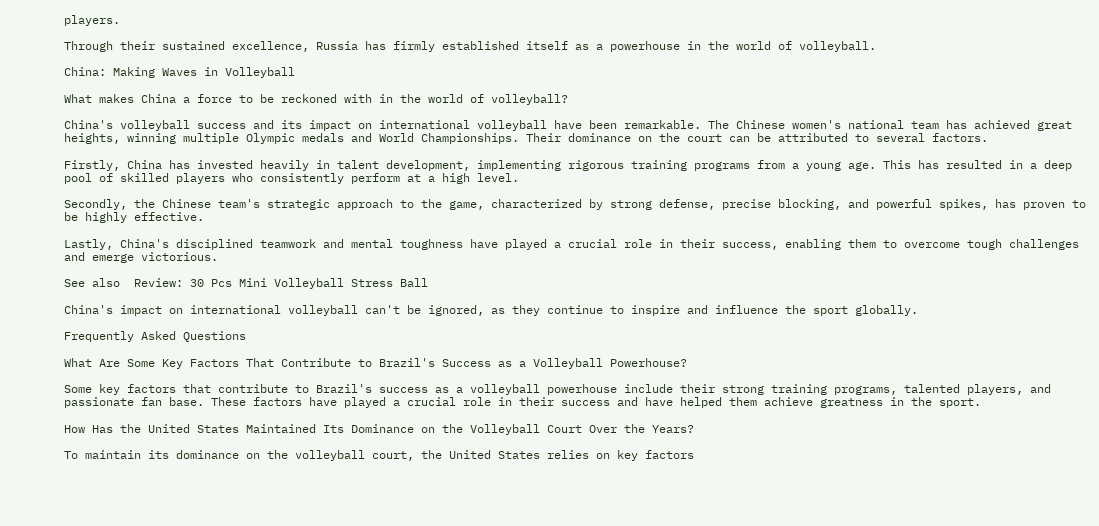players.

Through their sustained excellence, Russia has firmly established itself as a powerhouse in the world of volleyball.

China: Making Waves in Volleyball

What makes China a force to be reckoned with in the world of volleyball?

China's volleyball success and its impact on international volleyball have been remarkable. The Chinese women's national team has achieved great heights, winning multiple Olympic medals and World Championships. Their dominance on the court can be attributed to several factors.

Firstly, China has invested heavily in talent development, implementing rigorous training programs from a young age. This has resulted in a deep pool of skilled players who consistently perform at a high level.

Secondly, the Chinese team's strategic approach to the game, characterized by strong defense, precise blocking, and powerful spikes, has proven to be highly effective.

Lastly, China's disciplined teamwork and mental toughness have played a crucial role in their success, enabling them to overcome tough challenges and emerge victorious.

See also  Review: 30 Pcs Mini Volleyball Stress Ball

China's impact on international volleyball can't be ignored, as they continue to inspire and influence the sport globally.

Frequently Asked Questions

What Are Some Key Factors That Contribute to Brazil's Success as a Volleyball Powerhouse?

Some key factors that contribute to Brazil's success as a volleyball powerhouse include their strong training programs, talented players, and passionate fan base. These factors have played a crucial role in their success and have helped them achieve greatness in the sport.

How Has the United States Maintained Its Dominance on the Volleyball Court Over the Years?

To maintain its dominance on the volleyball court, the United States relies on key factors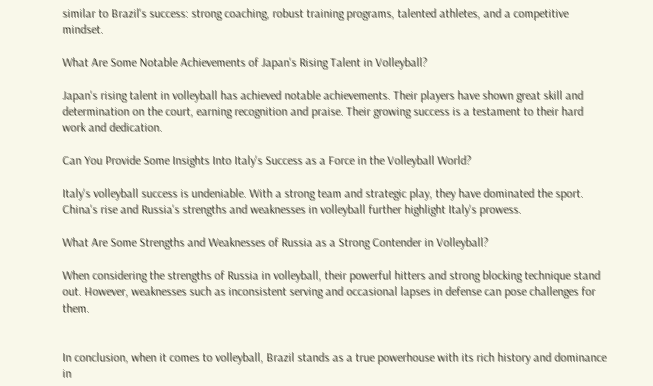similar to Brazil's success: strong coaching, robust training programs, talented athletes, and a competitive mindset.

What Are Some Notable Achievements of Japan's Rising Talent in Volleyball?

Japan's rising talent in volleyball has achieved notable achievements. Their players have shown great skill and determination on the court, earning recognition and praise. Their growing success is a testament to their hard work and dedication.

Can You Provide Some Insights Into Italy's Success as a Force in the Volleyball World?

Italy's volleyball success is undeniable. With a strong team and strategic play, they have dominated the sport. China's rise and Russia's strengths and weaknesses in volleyball further highlight Italy's prowess.

What Are Some Strengths and Weaknesses of Russia as a Strong Contender in Volleyball?

When considering the strengths of Russia in volleyball, their powerful hitters and strong blocking technique stand out. However, weaknesses such as inconsistent serving and occasional lapses in defense can pose challenges for them.


In conclusion, when it comes to volleyball, Brazil stands as a true powerhouse with its rich history and dominance in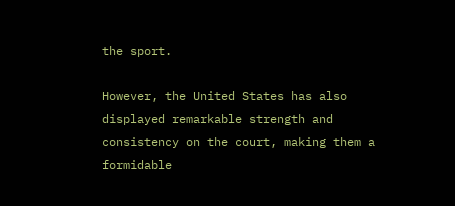the sport.

However, the United States has also displayed remarkable strength and consistency on the court, making them a formidable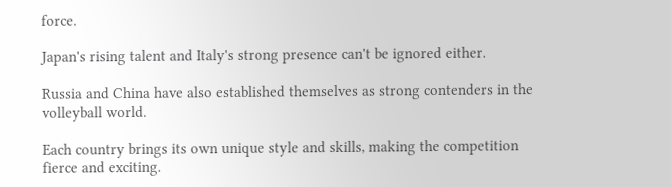force.

Japan's rising talent and Italy's strong presence can't be ignored either.

Russia and China have also established themselves as strong contenders in the volleyball world.

Each country brings its own unique style and skills, making the competition fierce and exciting.